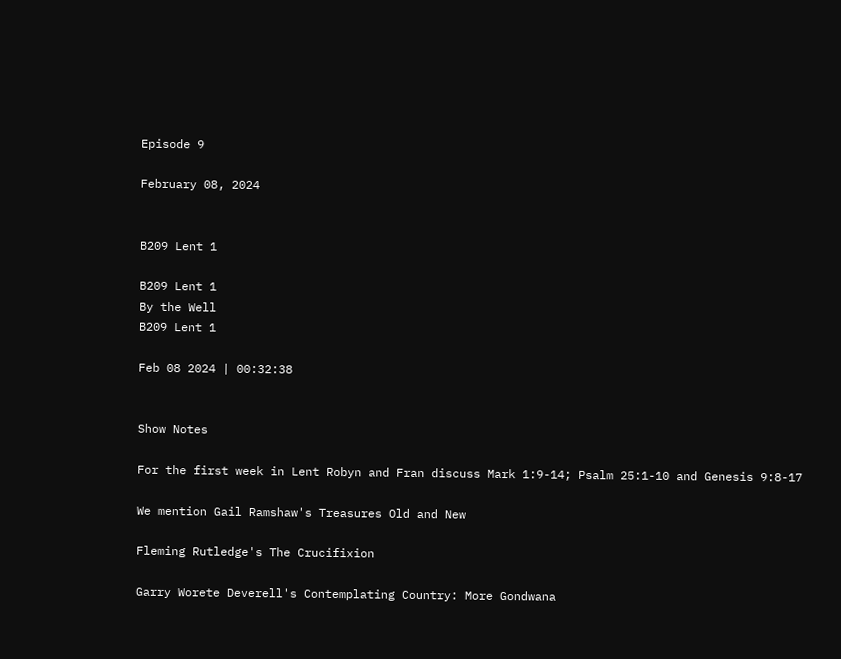Episode 9

February 08, 2024


B209 Lent 1

B209 Lent 1
By the Well
B209 Lent 1

Feb 08 2024 | 00:32:38


Show Notes

For the first week in Lent Robyn and Fran discuss Mark 1:9-14; Psalm 25:1-10 and Genesis 9:8-17

We mention Gail Ramshaw's Treasures Old and New

Fleming Rutledge's The Crucifixion

Garry Worete Deverell's Contemplating Country: More Gondwana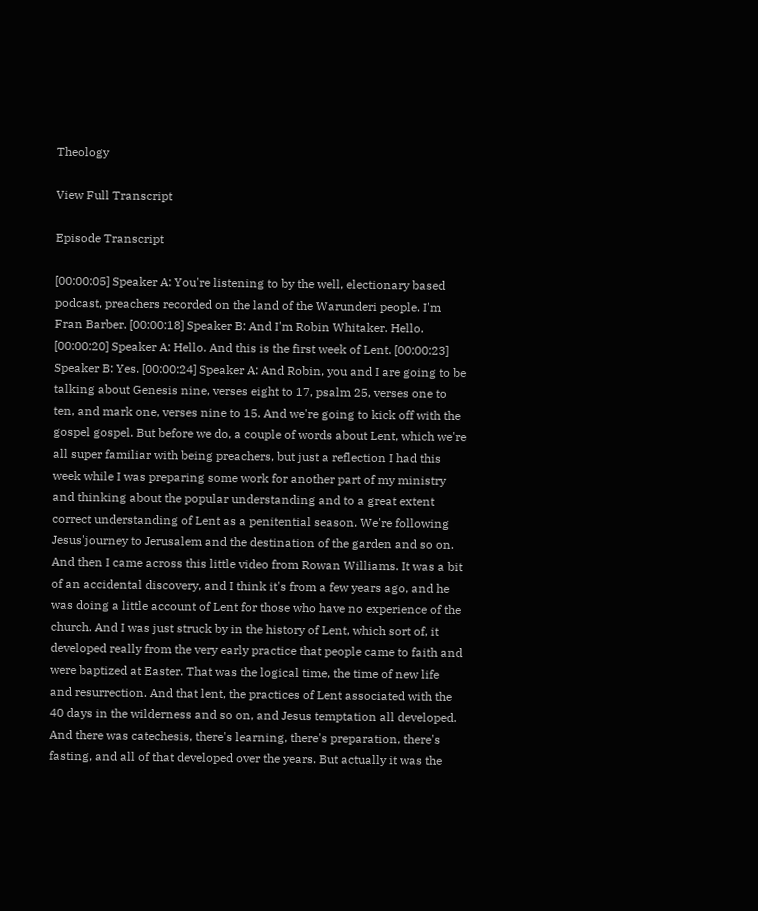Theology

View Full Transcript

Episode Transcript

[00:00:05] Speaker A: You're listening to by the well, electionary based podcast, preachers recorded on the land of the Warunderi people. I'm Fran Barber. [00:00:18] Speaker B: And I'm Robin Whitaker. Hello. [00:00:20] Speaker A: Hello. And this is the first week of Lent. [00:00:23] Speaker B: Yes. [00:00:24] Speaker A: And Robin, you and I are going to be talking about Genesis nine, verses eight to 17, psalm 25, verses one to ten, and mark one, verses nine to 15. And we're going to kick off with the gospel gospel. But before we do, a couple of words about Lent, which we're all super familiar with being preachers, but just a reflection I had this week while I was preparing some work for another part of my ministry and thinking about the popular understanding and to a great extent correct understanding of Lent as a penitential season. We're following Jesus'journey to Jerusalem and the destination of the garden and so on. And then I came across this little video from Rowan Williams. It was a bit of an accidental discovery, and I think it's from a few years ago, and he was doing a little account of Lent for those who have no experience of the church. And I was just struck by in the history of Lent, which sort of, it developed really from the very early practice that people came to faith and were baptized at Easter. That was the logical time, the time of new life and resurrection. And that lent, the practices of Lent associated with the 40 days in the wilderness and so on, and Jesus temptation all developed. And there was catechesis, there's learning, there's preparation, there's fasting, and all of that developed over the years. But actually it was the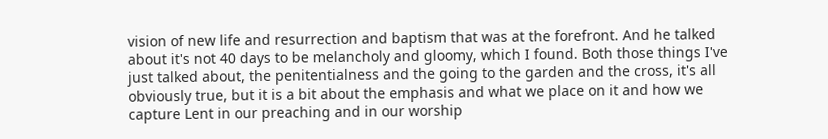vision of new life and resurrection and baptism that was at the forefront. And he talked about it's not 40 days to be melancholy and gloomy, which I found. Both those things I've just talked about, the penitentialness and the going to the garden and the cross, it's all obviously true, but it is a bit about the emphasis and what we place on it and how we capture Lent in our preaching and in our worship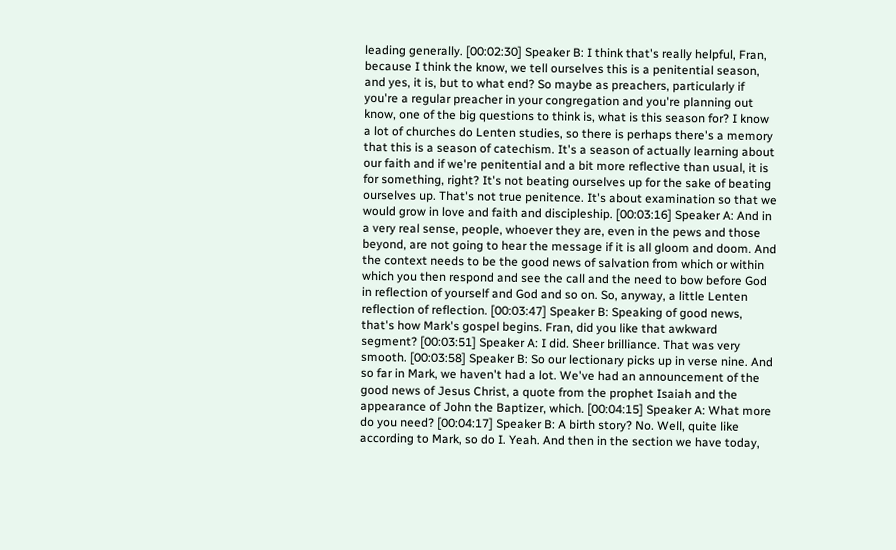leading generally. [00:02:30] Speaker B: I think that's really helpful, Fran, because I think the know, we tell ourselves this is a penitential season, and yes, it is, but to what end? So maybe as preachers, particularly if you're a regular preacher in your congregation and you're planning out know, one of the big questions to think is, what is this season for? I know a lot of churches do Lenten studies, so there is perhaps there's a memory that this is a season of catechism. It's a season of actually learning about our faith and if we're penitential and a bit more reflective than usual, it is for something, right? It's not beating ourselves up for the sake of beating ourselves up. That's not true penitence. It's about examination so that we would grow in love and faith and discipleship. [00:03:16] Speaker A: And in a very real sense, people, whoever they are, even in the pews and those beyond, are not going to hear the message if it is all gloom and doom. And the context needs to be the good news of salvation from which or within which you then respond and see the call and the need to bow before God in reflection of yourself and God and so on. So, anyway, a little Lenten reflection of reflection. [00:03:47] Speaker B: Speaking of good news, that's how Mark's gospel begins. Fran, did you like that awkward segment? [00:03:51] Speaker A: I did. Sheer brilliance. That was very smooth. [00:03:58] Speaker B: So our lectionary picks up in verse nine. And so far in Mark, we haven't had a lot. We've had an announcement of the good news of Jesus Christ, a quote from the prophet Isaiah and the appearance of John the Baptizer, which. [00:04:15] Speaker A: What more do you need? [00:04:17] Speaker B: A birth story? No. Well, quite like according to Mark, so do I. Yeah. And then in the section we have today,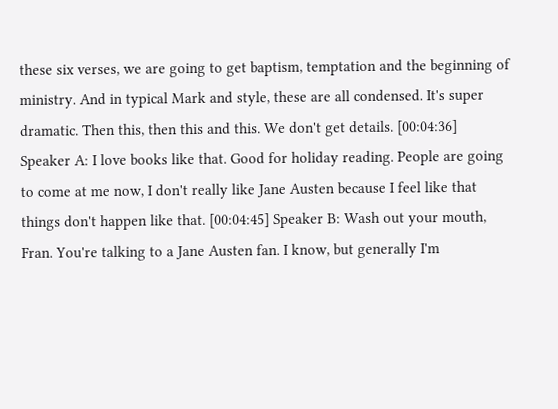these six verses, we are going to get baptism, temptation and the beginning of ministry. And in typical Mark and style, these are all condensed. It's super dramatic. Then this, then this and this. We don't get details. [00:04:36] Speaker A: I love books like that. Good for holiday reading. People are going to come at me now, I don't really like Jane Austen because I feel like that things don't happen like that. [00:04:45] Speaker B: Wash out your mouth, Fran. You're talking to a Jane Austen fan. I know, but generally I'm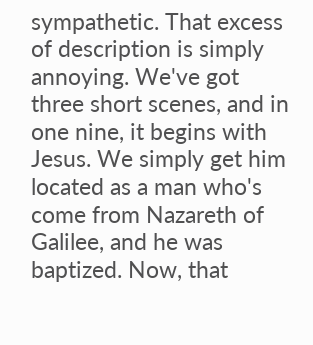sympathetic. That excess of description is simply annoying. We've got three short scenes, and in one nine, it begins with Jesus. We simply get him located as a man who's come from Nazareth of Galilee, and he was baptized. Now, that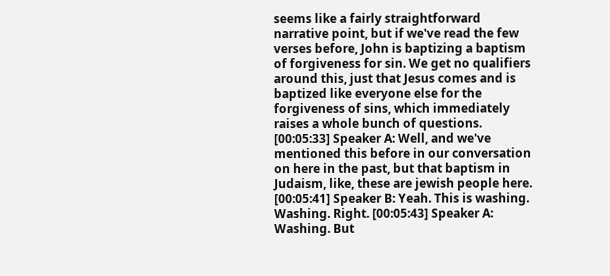seems like a fairly straightforward narrative point, but if we've read the few verses before, John is baptizing a baptism of forgiveness for sin. We get no qualifiers around this, just that Jesus comes and is baptized like everyone else for the forgiveness of sins, which immediately raises a whole bunch of questions. [00:05:33] Speaker A: Well, and we've mentioned this before in our conversation on here in the past, but that baptism in Judaism, like, these are jewish people here. [00:05:41] Speaker B: Yeah. This is washing. Washing. Right. [00:05:43] Speaker A: Washing. But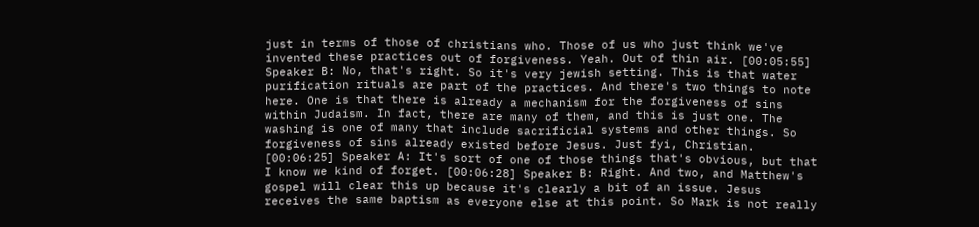just in terms of those of christians who. Those of us who just think we've invented these practices out of forgiveness. Yeah. Out of thin air. [00:05:55] Speaker B: No, that's right. So it's very jewish setting. This is that water purification rituals are part of the practices. And there's two things to note here. One is that there is already a mechanism for the forgiveness of sins within Judaism. In fact, there are many of them, and this is just one. The washing is one of many that include sacrificial systems and other things. So forgiveness of sins already existed before Jesus. Just fyi, Christian. [00:06:25] Speaker A: It's sort of one of those things that's obvious, but that I know we kind of forget. [00:06:28] Speaker B: Right. And two, and Matthew's gospel will clear this up because it's clearly a bit of an issue. Jesus receives the same baptism as everyone else at this point. So Mark is not really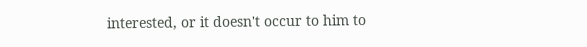interested, or it doesn't occur to him to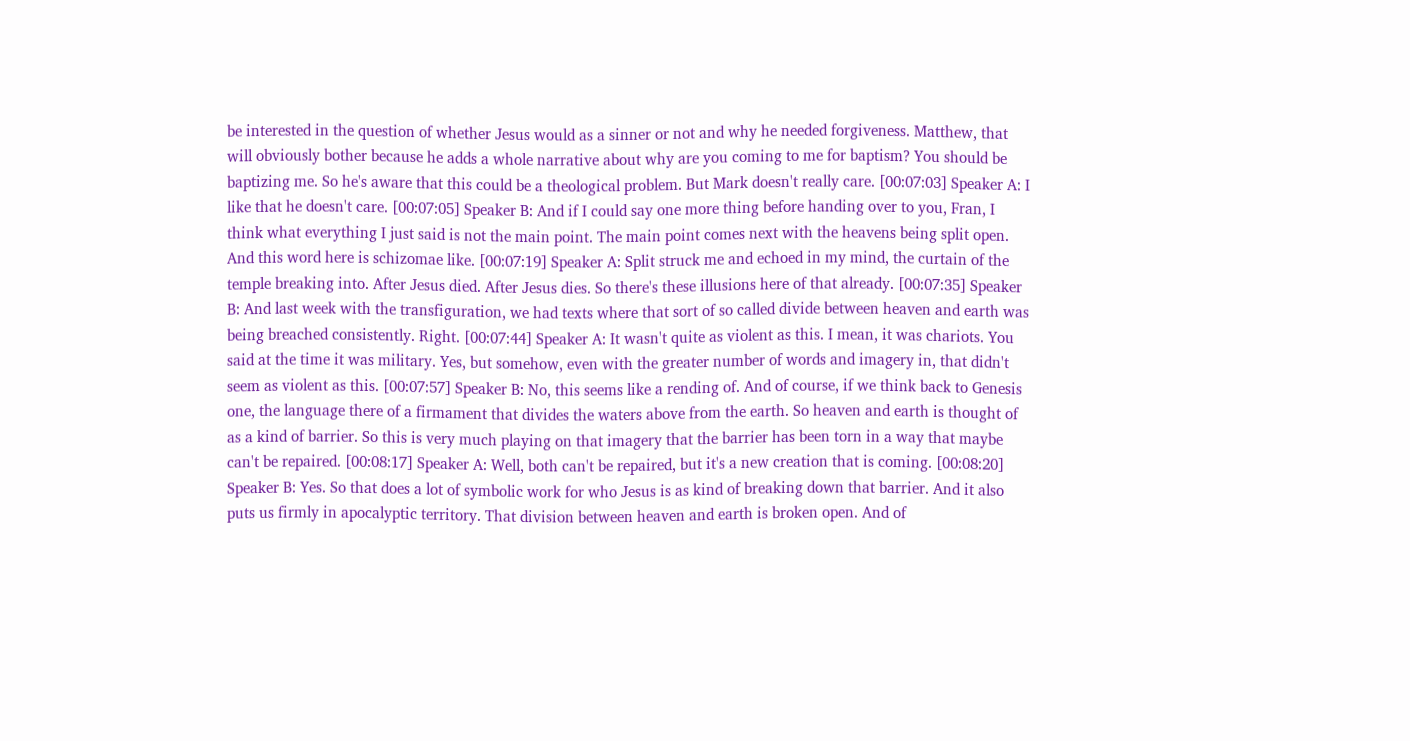be interested in the question of whether Jesus would as a sinner or not and why he needed forgiveness. Matthew, that will obviously bother because he adds a whole narrative about why are you coming to me for baptism? You should be baptizing me. So he's aware that this could be a theological problem. But Mark doesn't really care. [00:07:03] Speaker A: I like that he doesn't care. [00:07:05] Speaker B: And if I could say one more thing before handing over to you, Fran, I think what everything I just said is not the main point. The main point comes next with the heavens being split open. And this word here is schizomae like. [00:07:19] Speaker A: Split struck me and echoed in my mind, the curtain of the temple breaking into. After Jesus died. After Jesus dies. So there's these illusions here of that already. [00:07:35] Speaker B: And last week with the transfiguration, we had texts where that sort of so called divide between heaven and earth was being breached consistently. Right. [00:07:44] Speaker A: It wasn't quite as violent as this. I mean, it was chariots. You said at the time it was military. Yes, but somehow, even with the greater number of words and imagery in, that didn't seem as violent as this. [00:07:57] Speaker B: No, this seems like a rending of. And of course, if we think back to Genesis one, the language there of a firmament that divides the waters above from the earth. So heaven and earth is thought of as a kind of barrier. So this is very much playing on that imagery that the barrier has been torn in a way that maybe can't be repaired. [00:08:17] Speaker A: Well, both can't be repaired, but it's a new creation that is coming. [00:08:20] Speaker B: Yes. So that does a lot of symbolic work for who Jesus is as kind of breaking down that barrier. And it also puts us firmly in apocalyptic territory. That division between heaven and earth is broken open. And of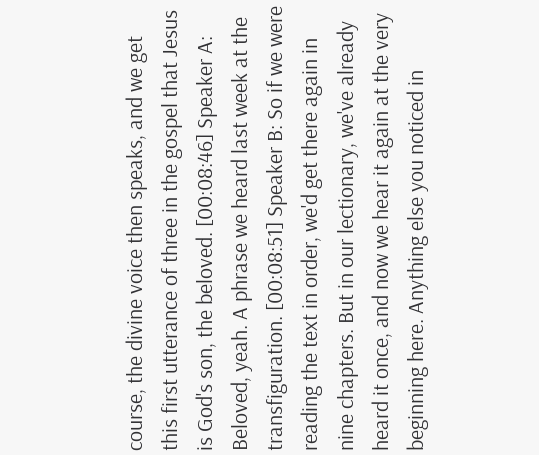course, the divine voice then speaks, and we get this first utterance of three in the gospel that Jesus is God's son, the beloved. [00:08:46] Speaker A: Beloved, yeah. A phrase we heard last week at the transfiguration. [00:08:51] Speaker B: So if we were reading the text in order, we'd get there again in nine chapters. But in our lectionary, we've already heard it once, and now we hear it again at the very beginning here. Anything else you noticed in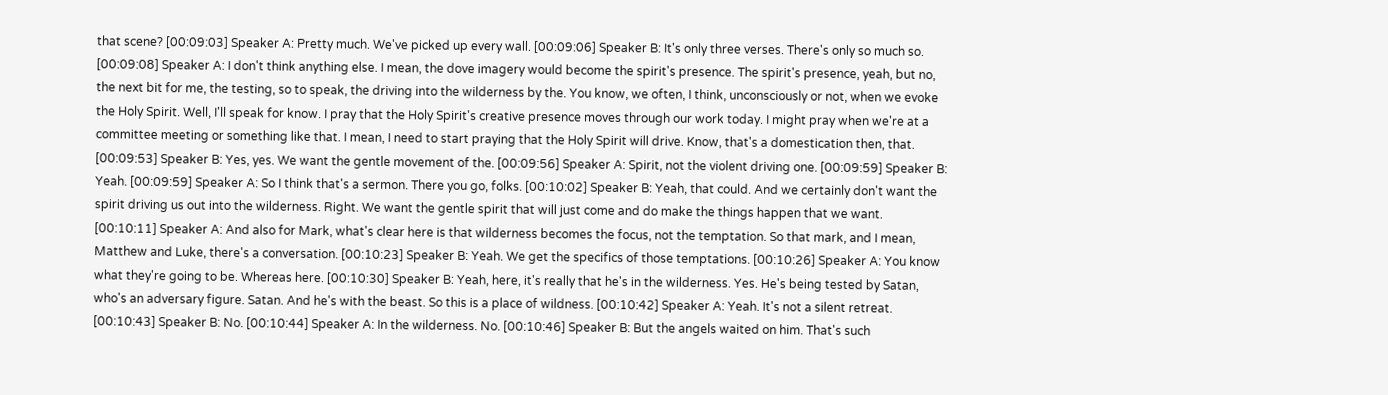that scene? [00:09:03] Speaker A: Pretty much. We've picked up every wall. [00:09:06] Speaker B: It's only three verses. There's only so much so. [00:09:08] Speaker A: I don't think anything else. I mean, the dove imagery would become the spirit's presence. The spirit's presence, yeah, but no, the next bit for me, the testing, so to speak, the driving into the wilderness by the. You know, we often, I think, unconsciously or not, when we evoke the Holy Spirit. Well, I'll speak for know. I pray that the Holy Spirit's creative presence moves through our work today. I might pray when we're at a committee meeting or something like that. I mean, I need to start praying that the Holy Spirit will drive. Know, that's a domestication then, that. [00:09:53] Speaker B: Yes, yes. We want the gentle movement of the. [00:09:56] Speaker A: Spirit, not the violent driving one. [00:09:59] Speaker B: Yeah. [00:09:59] Speaker A: So I think that's a sermon. There you go, folks. [00:10:02] Speaker B: Yeah, that could. And we certainly don't want the spirit driving us out into the wilderness. Right. We want the gentle spirit that will just come and do make the things happen that we want. [00:10:11] Speaker A: And also for Mark, what's clear here is that wilderness becomes the focus, not the temptation. So that mark, and I mean, Matthew and Luke, there's a conversation. [00:10:23] Speaker B: Yeah. We get the specifics of those temptations. [00:10:26] Speaker A: You know what they're going to be. Whereas here. [00:10:30] Speaker B: Yeah, here, it's really that he's in the wilderness. Yes. He's being tested by Satan, who's an adversary figure. Satan. And he's with the beast. So this is a place of wildness. [00:10:42] Speaker A: Yeah. It's not a silent retreat. [00:10:43] Speaker B: No. [00:10:44] Speaker A: In the wilderness. No. [00:10:46] Speaker B: But the angels waited on him. That's such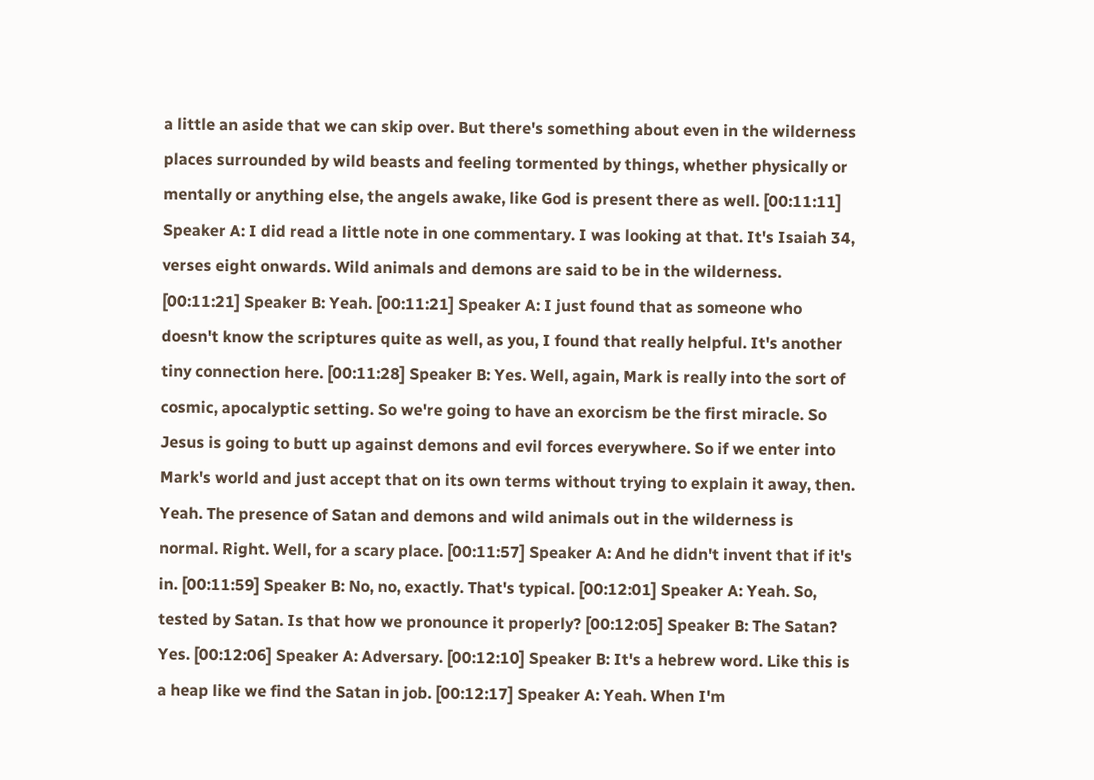a little an aside that we can skip over. But there's something about even in the wilderness places surrounded by wild beasts and feeling tormented by things, whether physically or mentally or anything else, the angels awake, like God is present there as well. [00:11:11] Speaker A: I did read a little note in one commentary. I was looking at that. It's Isaiah 34, verses eight onwards. Wild animals and demons are said to be in the wilderness. [00:11:21] Speaker B: Yeah. [00:11:21] Speaker A: I just found that as someone who doesn't know the scriptures quite as well, as you, I found that really helpful. It's another tiny connection here. [00:11:28] Speaker B: Yes. Well, again, Mark is really into the sort of cosmic, apocalyptic setting. So we're going to have an exorcism be the first miracle. So Jesus is going to butt up against demons and evil forces everywhere. So if we enter into Mark's world and just accept that on its own terms without trying to explain it away, then. Yeah. The presence of Satan and demons and wild animals out in the wilderness is normal. Right. Well, for a scary place. [00:11:57] Speaker A: And he didn't invent that if it's in. [00:11:59] Speaker B: No, no, exactly. That's typical. [00:12:01] Speaker A: Yeah. So, tested by Satan. Is that how we pronounce it properly? [00:12:05] Speaker B: The Satan? Yes. [00:12:06] Speaker A: Adversary. [00:12:10] Speaker B: It's a hebrew word. Like this is a heap like we find the Satan in job. [00:12:17] Speaker A: Yeah. When I'm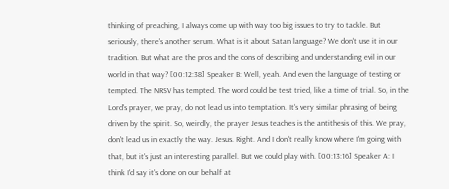thinking of preaching, I always come up with way too big issues to try to tackle. But seriously, there's another serum. What is it about Satan language? We don't use it in our tradition. But what are the pros and the cons of describing and understanding evil in our world in that way? [00:12:38] Speaker B: Well, yeah. And even the language of testing or tempted. The NRSV has tempted. The word could be test tried, like a time of trial. So, in the Lord's prayer, we pray, do not lead us into temptation. It's very similar phrasing of being driven by the spirit. So, weirdly, the prayer Jesus teaches is the antithesis of this. We pray, don't lead us in exactly the way. Jesus. Right. And I don't really know where I'm going with that, but it's just an interesting parallel. But we could play with. [00:13:16] Speaker A: I think I'd say it's done on our behalf at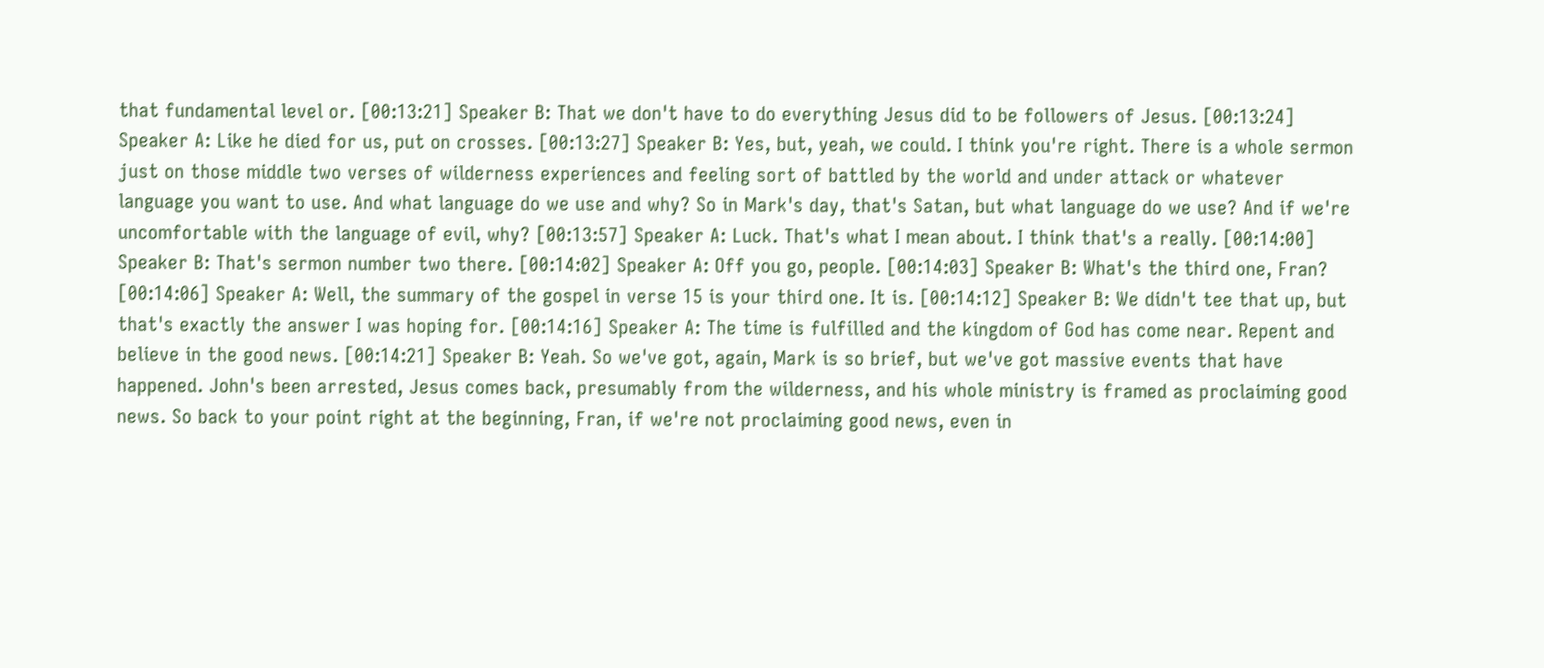that fundamental level or. [00:13:21] Speaker B: That we don't have to do everything Jesus did to be followers of Jesus. [00:13:24] Speaker A: Like he died for us, put on crosses. [00:13:27] Speaker B: Yes, but, yeah, we could. I think you're right. There is a whole sermon just on those middle two verses of wilderness experiences and feeling sort of battled by the world and under attack or whatever language you want to use. And what language do we use and why? So in Mark's day, that's Satan, but what language do we use? And if we're uncomfortable with the language of evil, why? [00:13:57] Speaker A: Luck. That's what I mean about. I think that's a really. [00:14:00] Speaker B: That's sermon number two there. [00:14:02] Speaker A: Off you go, people. [00:14:03] Speaker B: What's the third one, Fran? [00:14:06] Speaker A: Well, the summary of the gospel in verse 15 is your third one. It is. [00:14:12] Speaker B: We didn't tee that up, but that's exactly the answer I was hoping for. [00:14:16] Speaker A: The time is fulfilled and the kingdom of God has come near. Repent and believe in the good news. [00:14:21] Speaker B: Yeah. So we've got, again, Mark is so brief, but we've got massive events that have happened. John's been arrested, Jesus comes back, presumably from the wilderness, and his whole ministry is framed as proclaiming good news. So back to your point right at the beginning, Fran, if we're not proclaiming good news, even in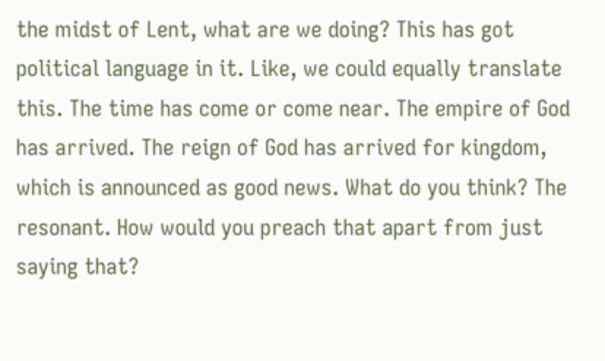the midst of Lent, what are we doing? This has got political language in it. Like, we could equally translate this. The time has come or come near. The empire of God has arrived. The reign of God has arrived for kingdom, which is announced as good news. What do you think? The resonant. How would you preach that apart from just saying that?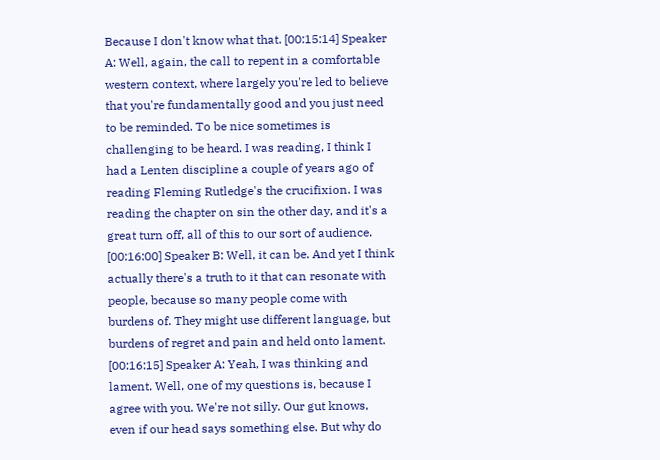Because I don't know what that. [00:15:14] Speaker A: Well, again, the call to repent in a comfortable western context, where largely you're led to believe that you're fundamentally good and you just need to be reminded. To be nice sometimes is challenging to be heard. I was reading, I think I had a Lenten discipline a couple of years ago of reading Fleming Rutledge's the crucifixion. I was reading the chapter on sin the other day, and it's a great turn off, all of this to our sort of audience. [00:16:00] Speaker B: Well, it can be. And yet I think actually there's a truth to it that can resonate with people, because so many people come with burdens of. They might use different language, but burdens of regret and pain and held onto lament. [00:16:15] Speaker A: Yeah, I was thinking and lament. Well, one of my questions is, because I agree with you. We're not silly. Our gut knows, even if our head says something else. But why do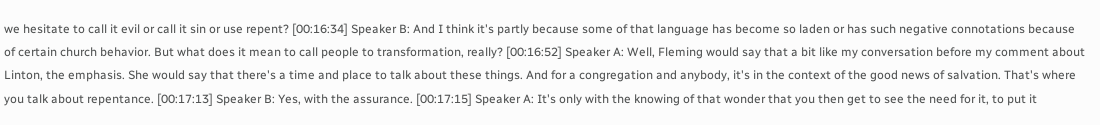we hesitate to call it evil or call it sin or use repent? [00:16:34] Speaker B: And I think it's partly because some of that language has become so laden or has such negative connotations because of certain church behavior. But what does it mean to call people to transformation, really? [00:16:52] Speaker A: Well, Fleming would say that a bit like my conversation before my comment about Linton, the emphasis. She would say that there's a time and place to talk about these things. And for a congregation and anybody, it's in the context of the good news of salvation. That's where you talk about repentance. [00:17:13] Speaker B: Yes, with the assurance. [00:17:15] Speaker A: It's only with the knowing of that wonder that you then get to see the need for it, to put it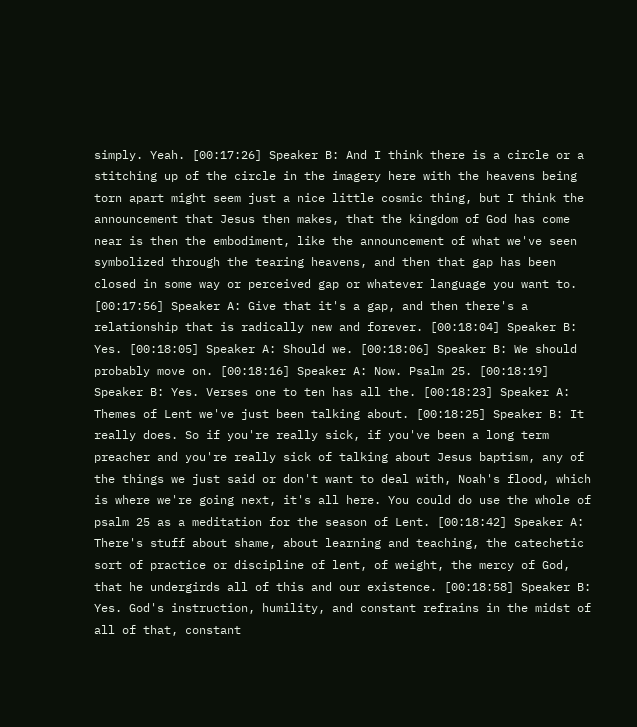simply. Yeah. [00:17:26] Speaker B: And I think there is a circle or a stitching up of the circle in the imagery here with the heavens being torn apart might seem just a nice little cosmic thing, but I think the announcement that Jesus then makes, that the kingdom of God has come near is then the embodiment, like the announcement of what we've seen symbolized through the tearing heavens, and then that gap has been closed in some way or perceived gap or whatever language you want to. [00:17:56] Speaker A: Give that it's a gap, and then there's a relationship that is radically new and forever. [00:18:04] Speaker B: Yes. [00:18:05] Speaker A: Should we. [00:18:06] Speaker B: We should probably move on. [00:18:16] Speaker A: Now. Psalm 25. [00:18:19] Speaker B: Yes. Verses one to ten has all the. [00:18:23] Speaker A: Themes of Lent we've just been talking about. [00:18:25] Speaker B: It really does. So if you're really sick, if you've been a long term preacher and you're really sick of talking about Jesus baptism, any of the things we just said or don't want to deal with, Noah's flood, which is where we're going next, it's all here. You could do use the whole of psalm 25 as a meditation for the season of Lent. [00:18:42] Speaker A: There's stuff about shame, about learning and teaching, the catechetic sort of practice or discipline of lent, of weight, the mercy of God, that he undergirds all of this and our existence. [00:18:58] Speaker B: Yes. God's instruction, humility, and constant refrains in the midst of all of that, constant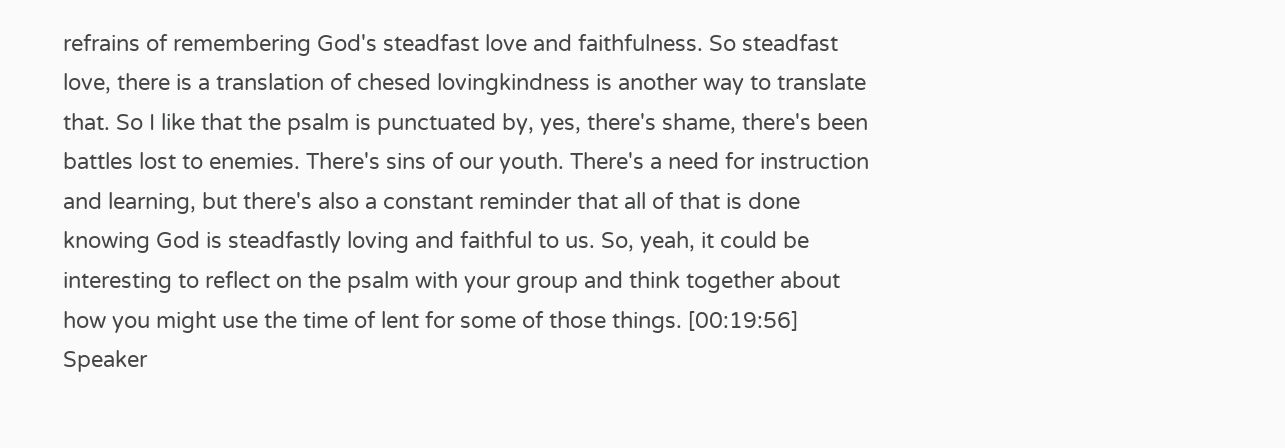refrains of remembering God's steadfast love and faithfulness. So steadfast love, there is a translation of chesed lovingkindness is another way to translate that. So I like that the psalm is punctuated by, yes, there's shame, there's been battles lost to enemies. There's sins of our youth. There's a need for instruction and learning, but there's also a constant reminder that all of that is done knowing God is steadfastly loving and faithful to us. So, yeah, it could be interesting to reflect on the psalm with your group and think together about how you might use the time of lent for some of those things. [00:19:56] Speaker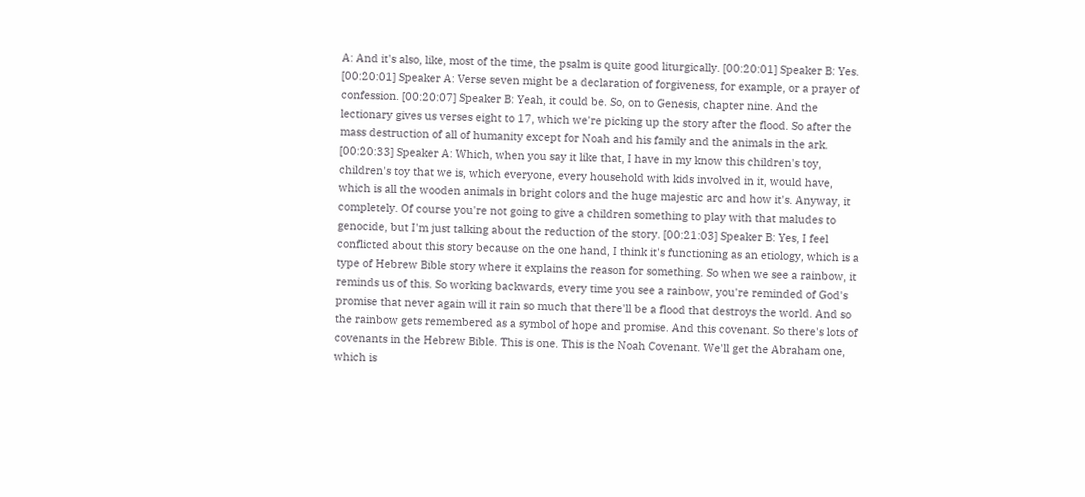A: And it's also, like, most of the time, the psalm is quite good liturgically. [00:20:01] Speaker B: Yes. [00:20:01] Speaker A: Verse seven might be a declaration of forgiveness, for example, or a prayer of confession. [00:20:07] Speaker B: Yeah, it could be. So, on to Genesis, chapter nine. And the lectionary gives us verses eight to 17, which we're picking up the story after the flood. So after the mass destruction of all of humanity except for Noah and his family and the animals in the ark. [00:20:33] Speaker A: Which, when you say it like that, I have in my know this children's toy, children's toy that we is, which everyone, every household with kids involved in it, would have, which is all the wooden animals in bright colors and the huge majestic arc and how it's. Anyway, it completely. Of course you're not going to give a children something to play with that maludes to genocide, but I'm just talking about the reduction of the story. [00:21:03] Speaker B: Yes, I feel conflicted about this story because on the one hand, I think it's functioning as an etiology, which is a type of Hebrew Bible story where it explains the reason for something. So when we see a rainbow, it reminds us of this. So working backwards, every time you see a rainbow, you're reminded of God's promise that never again will it rain so much that there'll be a flood that destroys the world. And so the rainbow gets remembered as a symbol of hope and promise. And this covenant. So there's lots of covenants in the Hebrew Bible. This is one. This is the Noah Covenant. We'll get the Abraham one, which is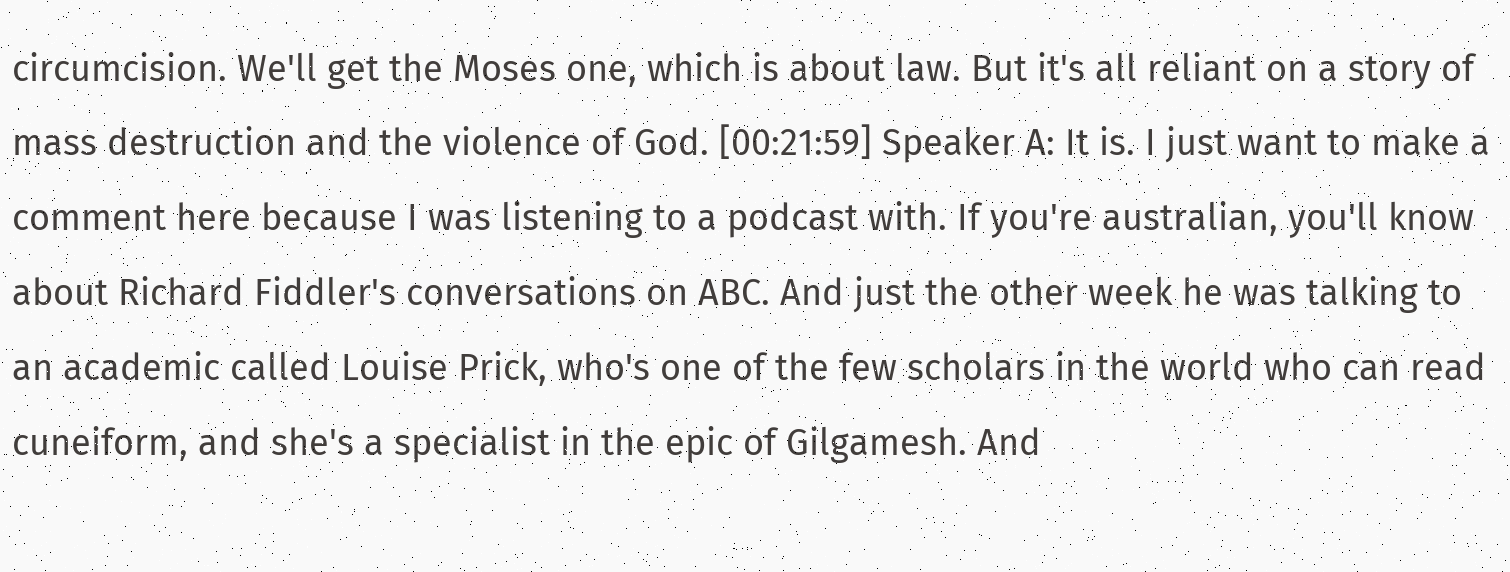circumcision. We'll get the Moses one, which is about law. But it's all reliant on a story of mass destruction and the violence of God. [00:21:59] Speaker A: It is. I just want to make a comment here because I was listening to a podcast with. If you're australian, you'll know about Richard Fiddler's conversations on ABC. And just the other week he was talking to an academic called Louise Prick, who's one of the few scholars in the world who can read cuneiform, and she's a specialist in the epic of Gilgamesh. And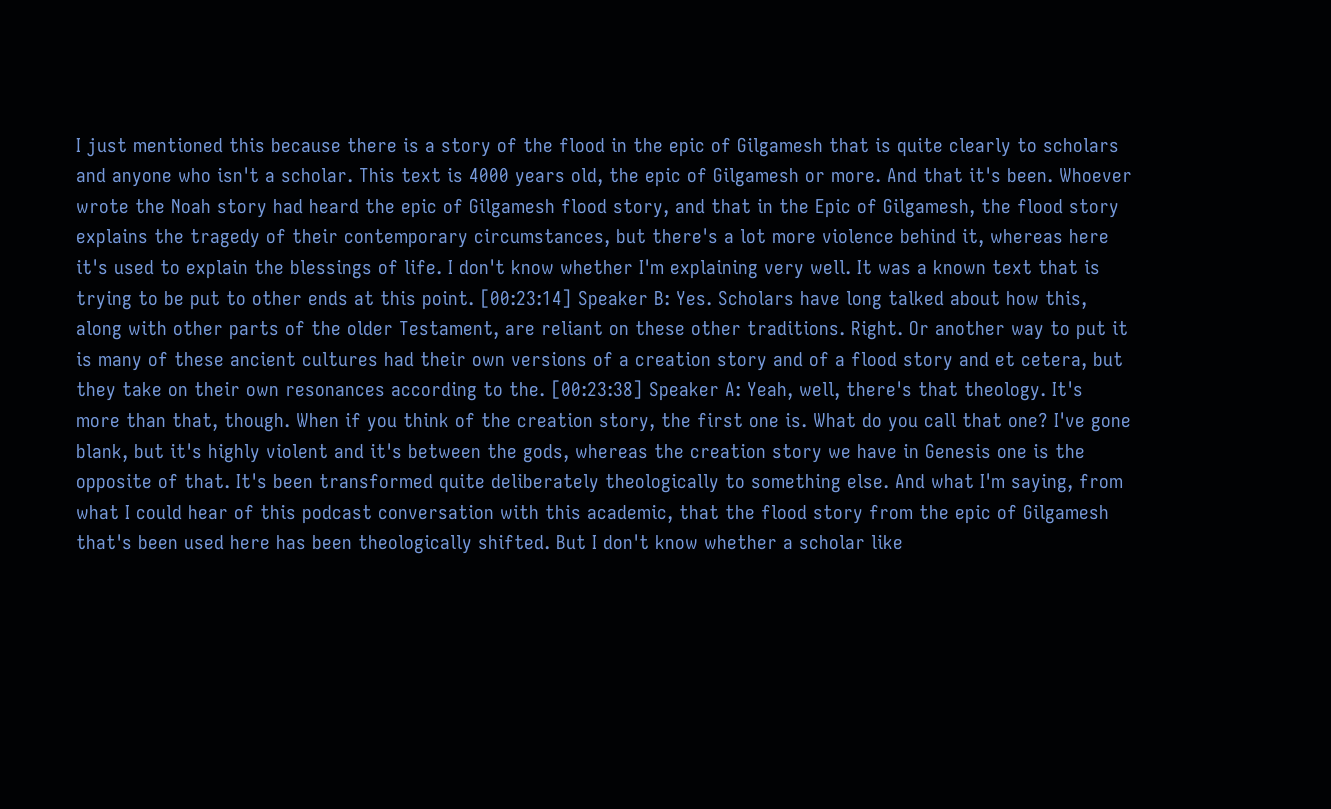I just mentioned this because there is a story of the flood in the epic of Gilgamesh that is quite clearly to scholars and anyone who isn't a scholar. This text is 4000 years old, the epic of Gilgamesh or more. And that it's been. Whoever wrote the Noah story had heard the epic of Gilgamesh flood story, and that in the Epic of Gilgamesh, the flood story explains the tragedy of their contemporary circumstances, but there's a lot more violence behind it, whereas here it's used to explain the blessings of life. I don't know whether I'm explaining very well. It was a known text that is trying to be put to other ends at this point. [00:23:14] Speaker B: Yes. Scholars have long talked about how this, along with other parts of the older Testament, are reliant on these other traditions. Right. Or another way to put it is many of these ancient cultures had their own versions of a creation story and of a flood story and et cetera, but they take on their own resonances according to the. [00:23:38] Speaker A: Yeah, well, there's that theology. It's more than that, though. When if you think of the creation story, the first one is. What do you call that one? I've gone blank, but it's highly violent and it's between the gods, whereas the creation story we have in Genesis one is the opposite of that. It's been transformed quite deliberately theologically to something else. And what I'm saying, from what I could hear of this podcast conversation with this academic, that the flood story from the epic of Gilgamesh that's been used here has been theologically shifted. But I don't know whether a scholar like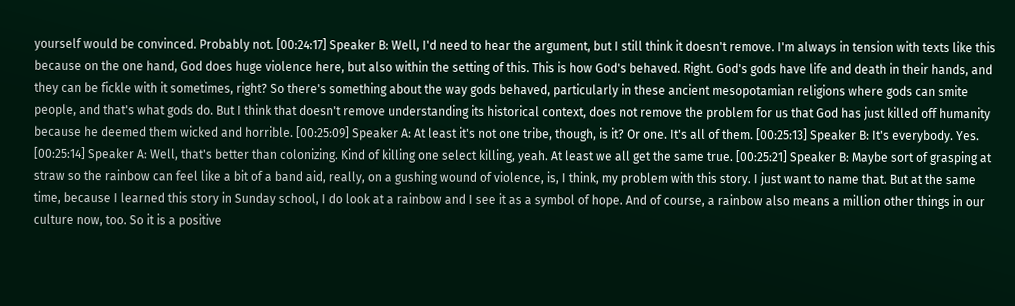yourself would be convinced. Probably not. [00:24:17] Speaker B: Well, I'd need to hear the argument, but I still think it doesn't remove. I'm always in tension with texts like this because on the one hand, God does huge violence here, but also within the setting of this. This is how God's behaved. Right. God's gods have life and death in their hands, and they can be fickle with it sometimes, right? So there's something about the way gods behaved, particularly in these ancient mesopotamian religions where gods can smite people, and that's what gods do. But I think that doesn't remove understanding its historical context, does not remove the problem for us that God has just killed off humanity because he deemed them wicked and horrible. [00:25:09] Speaker A: At least it's not one tribe, though, is it? Or one. It's all of them. [00:25:13] Speaker B: It's everybody. Yes. [00:25:14] Speaker A: Well, that's better than colonizing. Kind of killing one select killing, yeah. At least we all get the same true. [00:25:21] Speaker B: Maybe sort of grasping at straw so the rainbow can feel like a bit of a band aid, really, on a gushing wound of violence, is, I think, my problem with this story. I just want to name that. But at the same time, because I learned this story in Sunday school, I do look at a rainbow and I see it as a symbol of hope. And of course, a rainbow also means a million other things in our culture now, too. So it is a positive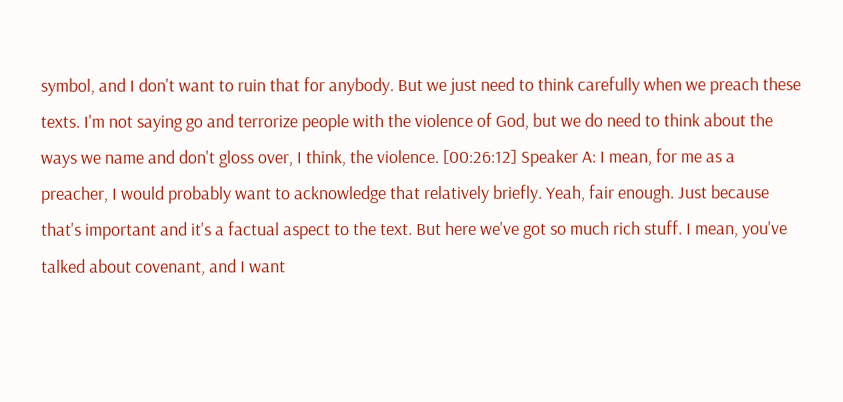symbol, and I don't want to ruin that for anybody. But we just need to think carefully when we preach these texts. I'm not saying go and terrorize people with the violence of God, but we do need to think about the ways we name and don't gloss over, I think, the violence. [00:26:12] Speaker A: I mean, for me as a preacher, I would probably want to acknowledge that relatively briefly. Yeah, fair enough. Just because that's important and it's a factual aspect to the text. But here we've got so much rich stuff. I mean, you've talked about covenant, and I want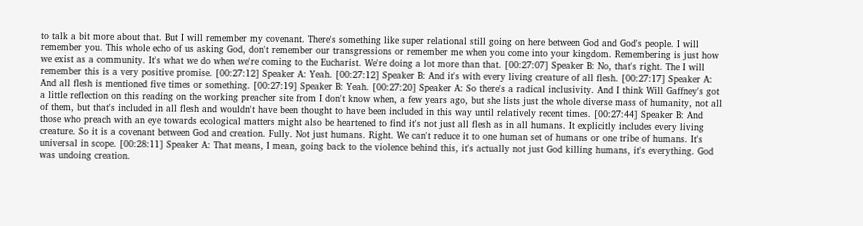to talk a bit more about that. But I will remember my covenant. There's something like super relational still going on here between God and God's people. I will remember you. This whole echo of us asking God, don't remember our transgressions or remember me when you come into your kingdom. Remembering is just how we exist as a community. It's what we do when we're coming to the Eucharist. We're doing a lot more than that. [00:27:07] Speaker B: No, that's right. The I will remember this is a very positive promise. [00:27:12] Speaker A: Yeah. [00:27:12] Speaker B: And it's with every living creature of all flesh. [00:27:17] Speaker A: And all flesh is mentioned five times or something. [00:27:19] Speaker B: Yeah. [00:27:20] Speaker A: So there's a radical inclusivity. And I think Will Gaffney's got a little reflection on this reading on the working preacher site from I don't know when, a few years ago, but she lists just the whole diverse mass of humanity, not all of them, but that's included in all flesh and wouldn't have been thought to have been included in this way until relatively recent times. [00:27:44] Speaker B: And those who preach with an eye towards ecological matters might also be heartened to find it's not just all flesh as in all humans. It explicitly includes every living creature. So it is a covenant between God and creation. Fully. Not just humans. Right. We can't reduce it to one human set of humans or one tribe of humans. It's universal in scope. [00:28:11] Speaker A: That means, I mean, going back to the violence behind this, it's actually not just God killing humans, it's everything. God was undoing creation.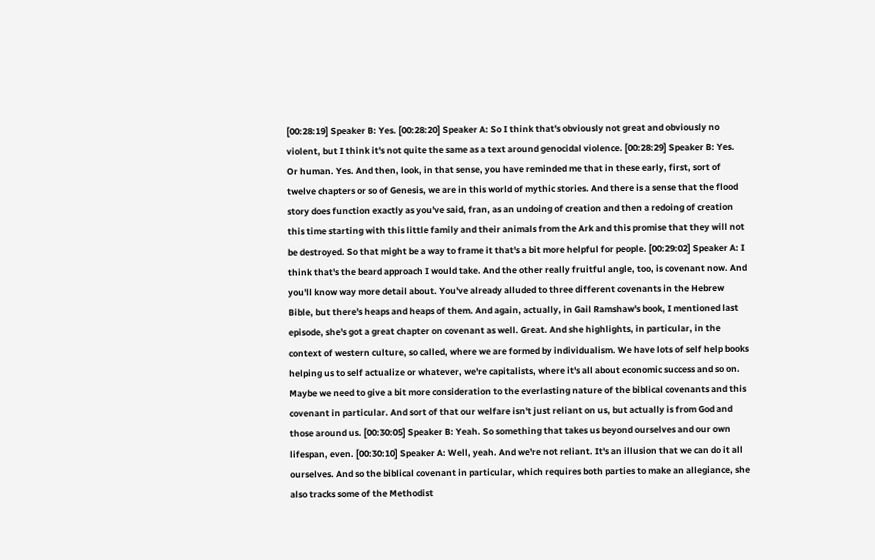[00:28:19] Speaker B: Yes. [00:28:20] Speaker A: So I think that's obviously not great and obviously no violent, but I think it's not quite the same as a text around genocidal violence. [00:28:29] Speaker B: Yes. Or human. Yes. And then, look, in that sense, you have reminded me that in these early, first, sort of twelve chapters or so of Genesis, we are in this world of mythic stories. And there is a sense that the flood story does function exactly as you've said, fran, as an undoing of creation and then a redoing of creation this time starting with this little family and their animals from the Ark and this promise that they will not be destroyed. So that might be a way to frame it that's a bit more helpful for people. [00:29:02] Speaker A: I think that's the beard approach I would take. And the other really fruitful angle, too, is covenant now. And you'll know way more detail about. You've already alluded to three different covenants in the Hebrew Bible, but there's heaps and heaps of them. And again, actually, in Gail Ramshaw's book, I mentioned last episode, she's got a great chapter on covenant as well. Great. And she highlights, in particular, in the context of western culture, so called, where we are formed by individualism. We have lots of self help books helping us to self actualize or whatever, we're capitalists, where it's all about economic success and so on. Maybe we need to give a bit more consideration to the everlasting nature of the biblical covenants and this covenant in particular. And sort of that our welfare isn't just reliant on us, but actually is from God and those around us. [00:30:05] Speaker B: Yeah. So something that takes us beyond ourselves and our own lifespan, even. [00:30:10] Speaker A: Well, yeah. And we're not reliant. It's an illusion that we can do it all ourselves. And so the biblical covenant in particular, which requires both parties to make an allegiance, she also tracks some of the Methodist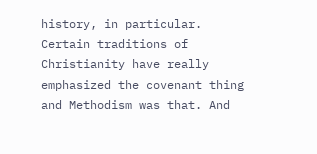history, in particular. Certain traditions of Christianity have really emphasized the covenant thing and Methodism was that. And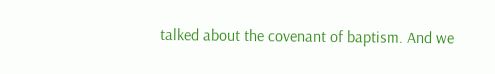talked about the covenant of baptism. And we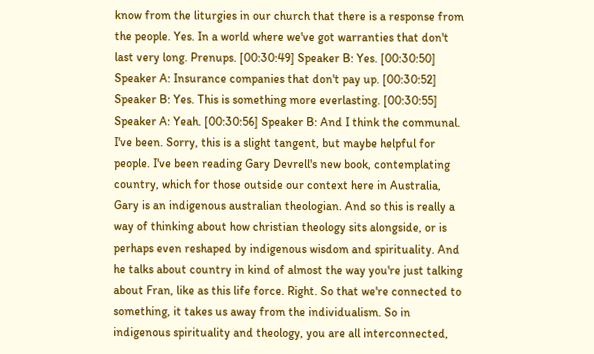know from the liturgies in our church that there is a response from the people. Yes. In a world where we've got warranties that don't last very long. Prenups. [00:30:49] Speaker B: Yes. [00:30:50] Speaker A: Insurance companies that don't pay up. [00:30:52] Speaker B: Yes. This is something more everlasting. [00:30:55] Speaker A: Yeah. [00:30:56] Speaker B: And I think the communal. I've been. Sorry, this is a slight tangent, but maybe helpful for people. I've been reading Gary Devrell's new book, contemplating country, which for those outside our context here in Australia, Gary is an indigenous australian theologian. And so this is really a way of thinking about how christian theology sits alongside, or is perhaps even reshaped by indigenous wisdom and spirituality. And he talks about country in kind of almost the way you're just talking about Fran, like as this life force. Right. So that we're connected to something, it takes us away from the individualism. So in indigenous spirituality and theology, you are all interconnected,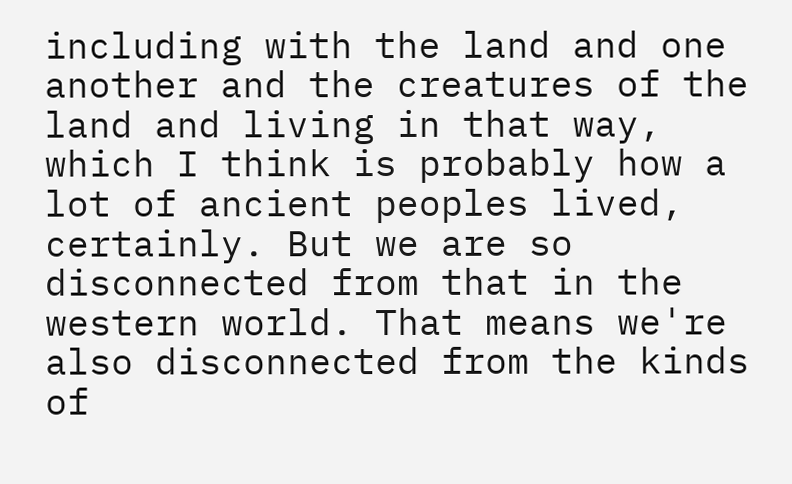including with the land and one another and the creatures of the land and living in that way, which I think is probably how a lot of ancient peoples lived, certainly. But we are so disconnected from that in the western world. That means we're also disconnected from the kinds of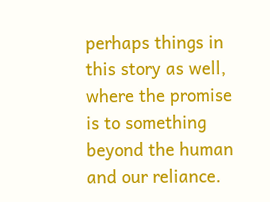perhaps things in this story as well, where the promise is to something beyond the human and our reliance.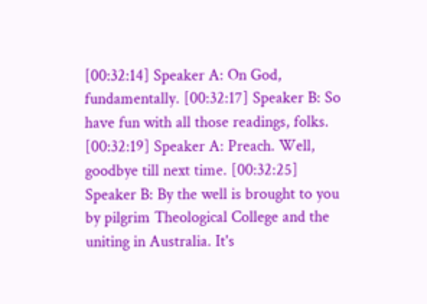[00:32:14] Speaker A: On God, fundamentally. [00:32:17] Speaker B: So have fun with all those readings, folks. [00:32:19] Speaker A: Preach. Well, goodbye till next time. [00:32:25] Speaker B: By the well is brought to you by pilgrim Theological College and the uniting in Australia. It's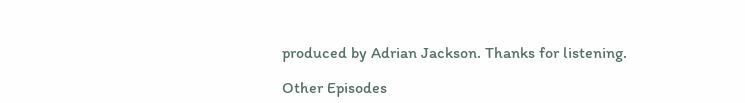produced by Adrian Jackson. Thanks for listening.

Other Episodes